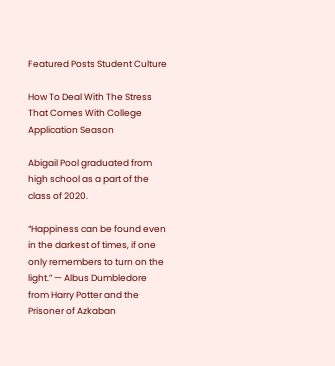Featured Posts Student Culture

How To Deal With The Stress That Comes With College Application Season

Abigail Pool graduated from high school as a part of the class of 2020.

“Happiness can be found even in the darkest of times, if one only remembers to turn on the light.” — Albus Dumbledore from Harry Potter and the Prisoner of Azkaban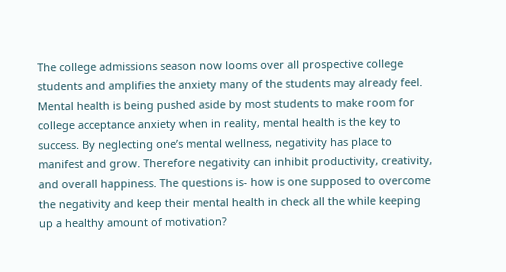The college admissions season now looms over all prospective college students and amplifies the anxiety many of the students may already feel. Mental health is being pushed aside by most students to make room for college acceptance anxiety when in reality, mental health is the key to success. By neglecting one’s mental wellness, negativity has place to manifest and grow. Therefore negativity can inhibit productivity, creativity, and overall happiness. The questions is- how is one supposed to overcome the negativity and keep their mental health in check all the while keeping up a healthy amount of motivation?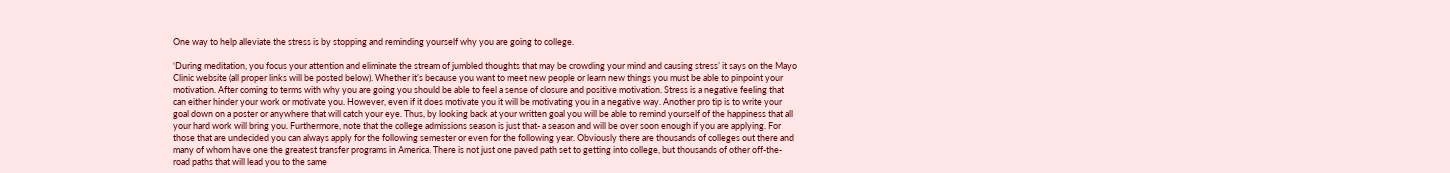One way to help alleviate the stress is by stopping and reminding yourself why you are going to college.

‘During meditation, you focus your attention and eliminate the stream of jumbled thoughts that may be crowding your mind and causing stress’ it says on the Mayo Clinic website (all proper links will be posted below). Whether it’s because you want to meet new people or learn new things you must be able to pinpoint your motivation. After coming to terms with why you are going you should be able to feel a sense of closure and positive motivation. Stress is a negative feeling that can either hinder your work or motivate you. However, even if it does motivate you it will be motivating you in a negative way. Another pro tip is to write your goal down on a poster or anywhere that will catch your eye. Thus, by looking back at your written goal you will be able to remind yourself of the happiness that all your hard work will bring you. Furthermore, note that the college admissions season is just that- a season and will be over soon enough if you are applying. For those that are undecided you can always apply for the following semester or even for the following year. Obviously there are thousands of colleges out there and many of whom have one the greatest transfer programs in America. There is not just one paved path set to getting into college, but thousands of other off-the-road paths that will lead you to the same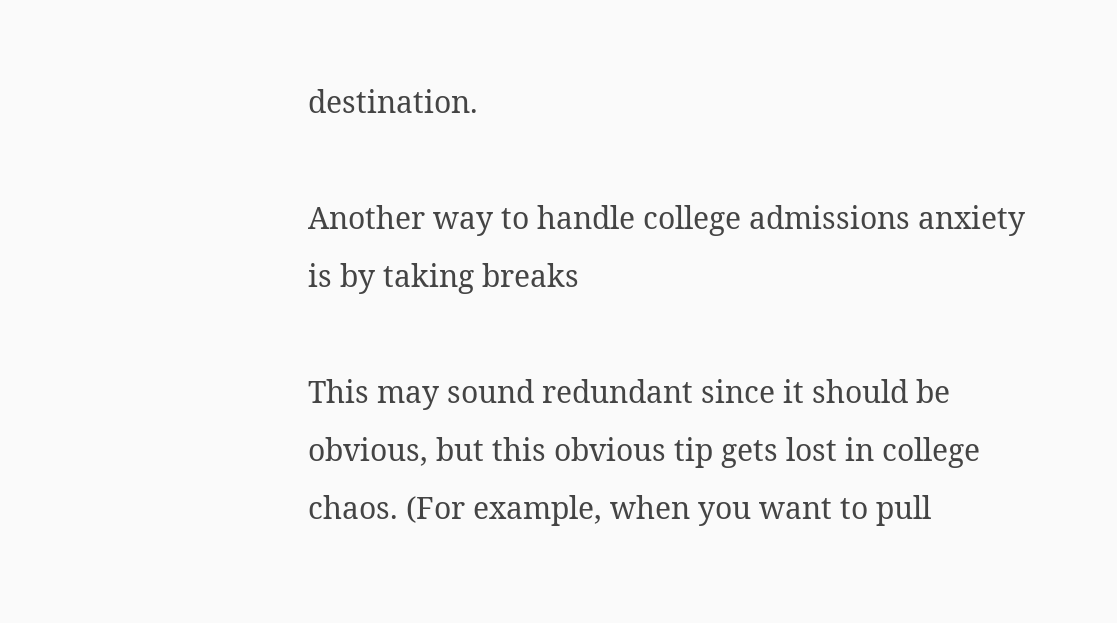destination.

Another way to handle college admissions anxiety is by taking breaks

This may sound redundant since it should be obvious, but this obvious tip gets lost in college chaos. (For example, when you want to pull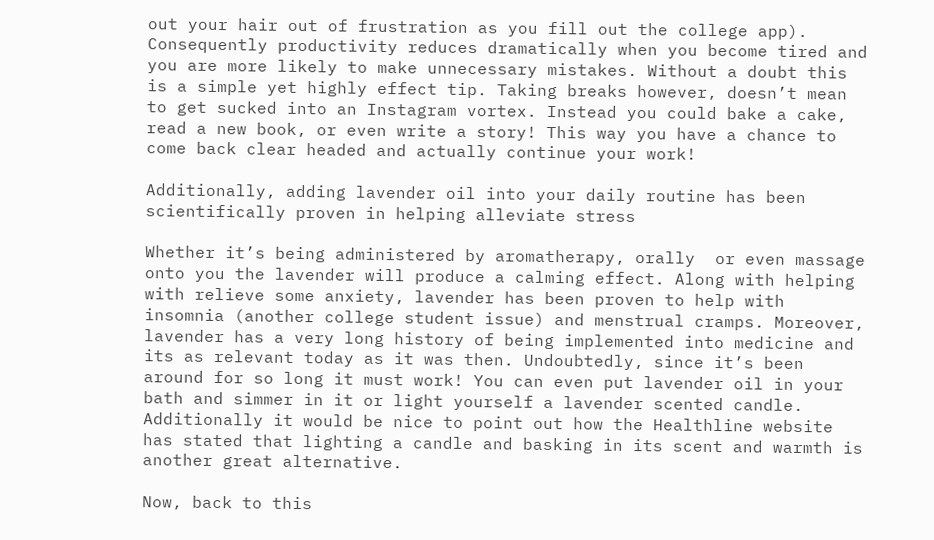out your hair out of frustration as you fill out the college app). Consequently productivity reduces dramatically when you become tired and you are more likely to make unnecessary mistakes. Without a doubt this is a simple yet highly effect tip. Taking breaks however, doesn’t mean to get sucked into an Instagram vortex. Instead you could bake a cake, read a new book, or even write a story! This way you have a chance to come back clear headed and actually continue your work!

Additionally, adding lavender oil into your daily routine has been scientifically proven in helping alleviate stress

Whether it’s being administered by aromatherapy, orally  or even massage onto you the lavender will produce a calming effect. Along with helping with relieve some anxiety, lavender has been proven to help with insomnia (another college student issue) and menstrual cramps. Moreover, lavender has a very long history of being implemented into medicine and its as relevant today as it was then. Undoubtedly, since it’s been around for so long it must work! You can even put lavender oil in your bath and simmer in it or light yourself a lavender scented candle. Additionally it would be nice to point out how the Healthline website has stated that lighting a candle and basking in its scent and warmth is another great alternative.

Now, back to this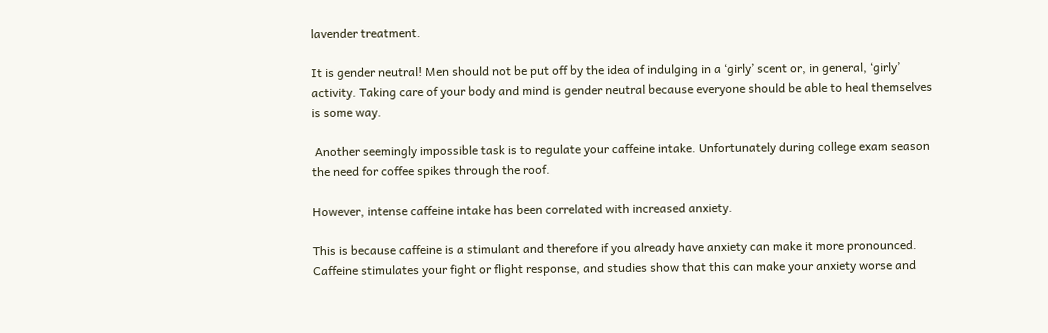lavender treatment.

It is gender neutral! Men should not be put off by the idea of indulging in a ‘girly’ scent or, in general, ‘girly’ activity. Taking care of your body and mind is gender neutral because everyone should be able to heal themselves is some way.

 Another seemingly impossible task is to regulate your caffeine intake. Unfortunately during college exam season the need for coffee spikes through the roof.

However, intense caffeine intake has been correlated with increased anxiety.

This is because caffeine is a stimulant and therefore if you already have anxiety can make it more pronounced. Caffeine stimulates your fight or flight response, and studies show that this can make your anxiety worse and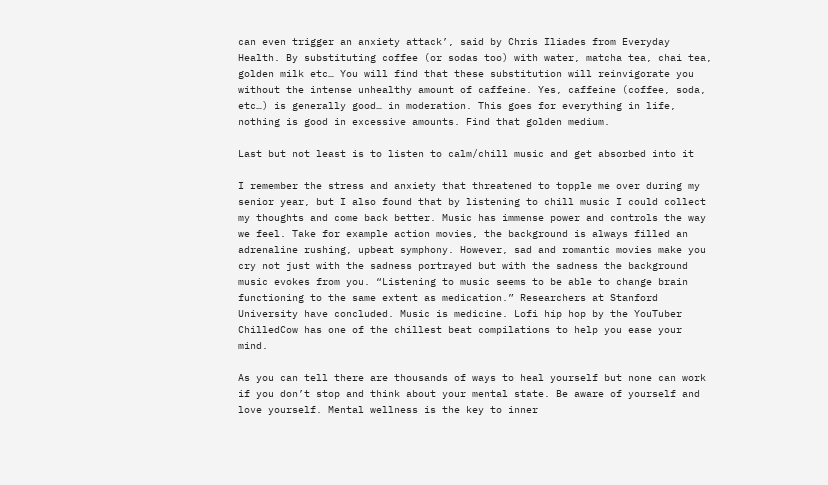can even trigger an anxiety attack’, said by Chris Iliades from Everyday Health. By substituting coffee (or sodas too) with water, matcha tea, chai tea, golden milk etc… You will find that these substitution will reinvigorate you without the intense unhealthy amount of caffeine. Yes, caffeine (coffee, soda, etc…) is generally good… in moderation. This goes for everything in life, nothing is good in excessive amounts. Find that golden medium.

Last but not least is to listen to calm/chill music and get absorbed into it

I remember the stress and anxiety that threatened to topple me over during my senior year, but I also found that by listening to chill music I could collect my thoughts and come back better. Music has immense power and controls the way we feel. Take for example action movies, the background is always filled an adrenaline rushing, upbeat symphony. However, sad and romantic movies make you cry not just with the sadness portrayed but with the sadness the background music evokes from you. “Listening to music seems to be able to change brain functioning to the same extent as medication.” Researchers at Stanford University have concluded. Music is medicine. Lofi hip hop by the YouTuber ChilledCow has one of the chillest beat compilations to help you ease your mind.

As you can tell there are thousands of ways to heal yourself but none can work if you don’t stop and think about your mental state. Be aware of yourself and love yourself. Mental wellness is the key to inner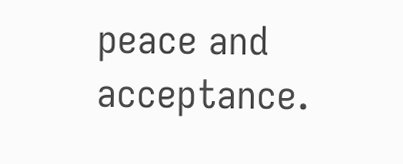peace and acceptance.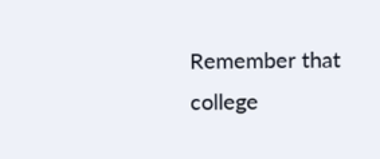Remember that college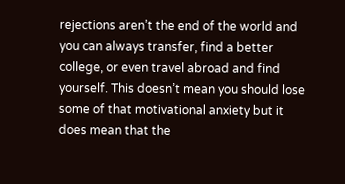rejections aren’t the end of the world and you can always transfer, find a better college, or even travel abroad and find yourself. This doesn’t mean you should lose some of that motivational anxiety but it does mean that the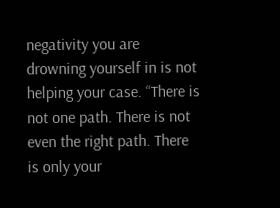negativity you are drowning yourself in is not helping your case. “There is not one path. There is not even the right path. There is only your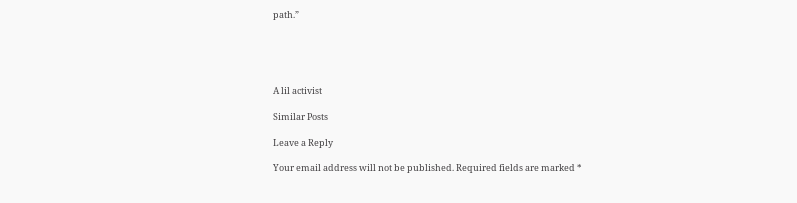path.”





A lil activist

Similar Posts

Leave a Reply

Your email address will not be published. Required fields are marked *